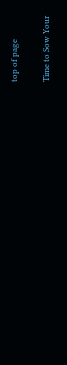top of page

Time to Sow Your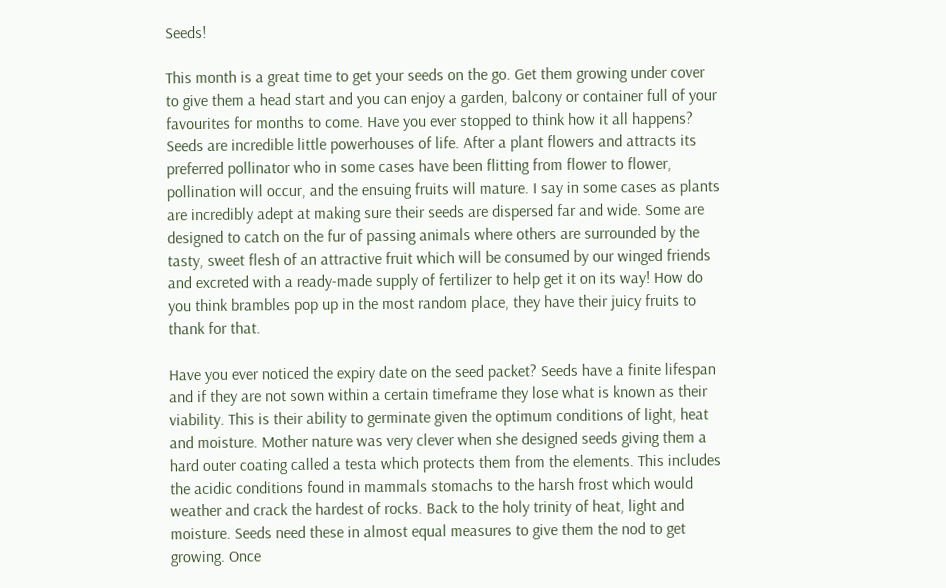Seeds!

This month is a great time to get your seeds on the go. Get them growing under cover to give them a head start and you can enjoy a garden, balcony or container full of your favourites for months to come. Have you ever stopped to think how it all happens? Seeds are incredible little powerhouses of life. After a plant flowers and attracts its preferred pollinator who in some cases have been flitting from flower to flower, pollination will occur, and the ensuing fruits will mature. I say in some cases as plants are incredibly adept at making sure their seeds are dispersed far and wide. Some are designed to catch on the fur of passing animals where others are surrounded by the tasty, sweet flesh of an attractive fruit which will be consumed by our winged friends and excreted with a ready-made supply of fertilizer to help get it on its way! How do you think brambles pop up in the most random place, they have their juicy fruits to thank for that.

Have you ever noticed the expiry date on the seed packet? Seeds have a finite lifespan and if they are not sown within a certain timeframe they lose what is known as their viability. This is their ability to germinate given the optimum conditions of light, heat and moisture. Mother nature was very clever when she designed seeds giving them a hard outer coating called a testa which protects them from the elements. This includes the acidic conditions found in mammals stomachs to the harsh frost which would weather and crack the hardest of rocks. Back to the holy trinity of heat, light and moisture. Seeds need these in almost equal measures to give them the nod to get growing. Once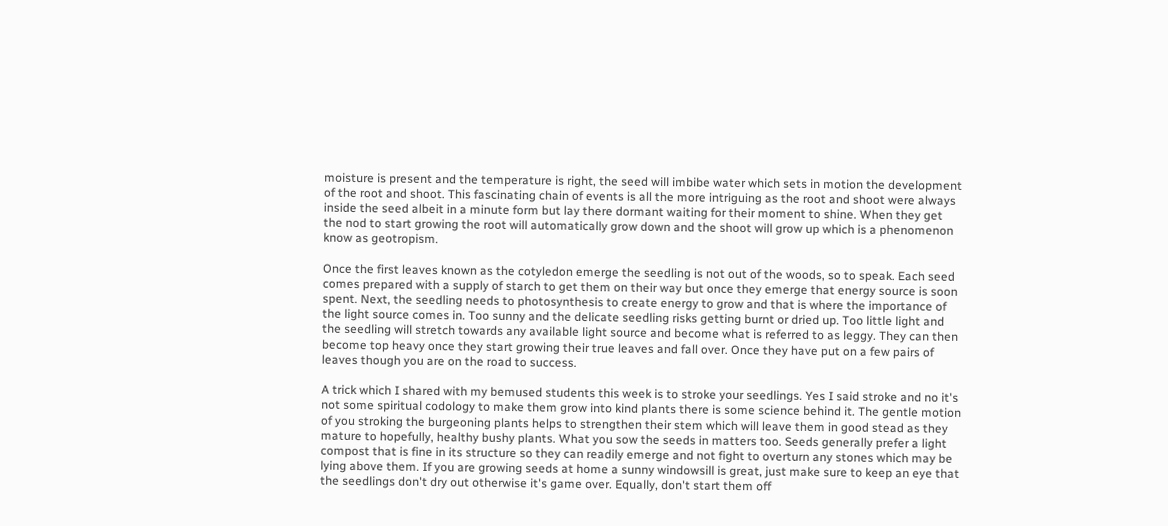moisture is present and the temperature is right, the seed will imbibe water which sets in motion the development of the root and shoot. This fascinating chain of events is all the more intriguing as the root and shoot were always inside the seed albeit in a minute form but lay there dormant waiting for their moment to shine. When they get the nod to start growing the root will automatically grow down and the shoot will grow up which is a phenomenon know as geotropism.

Once the first leaves known as the cotyledon emerge the seedling is not out of the woods, so to speak. Each seed comes prepared with a supply of starch to get them on their way but once they emerge that energy source is soon spent. Next, the seedling needs to photosynthesis to create energy to grow and that is where the importance of the light source comes in. Too sunny and the delicate seedling risks getting burnt or dried up. Too little light and the seedling will stretch towards any available light source and become what is referred to as leggy. They can then become top heavy once they start growing their true leaves and fall over. Once they have put on a few pairs of leaves though you are on the road to success.

A trick which I shared with my bemused students this week is to stroke your seedlings. Yes I said stroke and no it's not some spiritual codology to make them grow into kind plants there is some science behind it. The gentle motion of you stroking the burgeoning plants helps to strengthen their stem which will leave them in good stead as they mature to hopefully, healthy bushy plants. What you sow the seeds in matters too. Seeds generally prefer a light compost that is fine in its structure so they can readily emerge and not fight to overturn any stones which may be lying above them. If you are growing seeds at home a sunny windowsill is great, just make sure to keep an eye that the seedlings don't dry out otherwise it's game over. Equally, don't start them off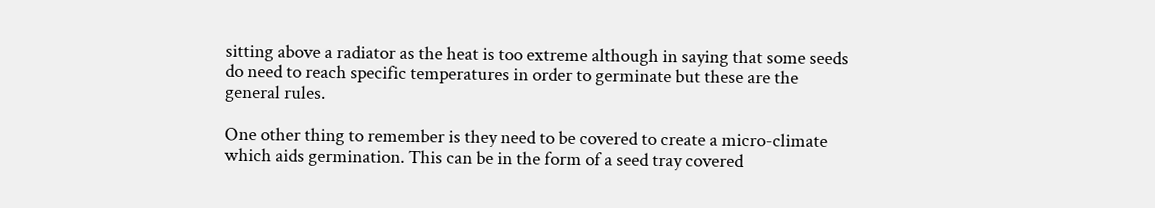sitting above a radiator as the heat is too extreme although in saying that some seeds do need to reach specific temperatures in order to germinate but these are the general rules.

One other thing to remember is they need to be covered to create a micro-climate which aids germination. This can be in the form of a seed tray covered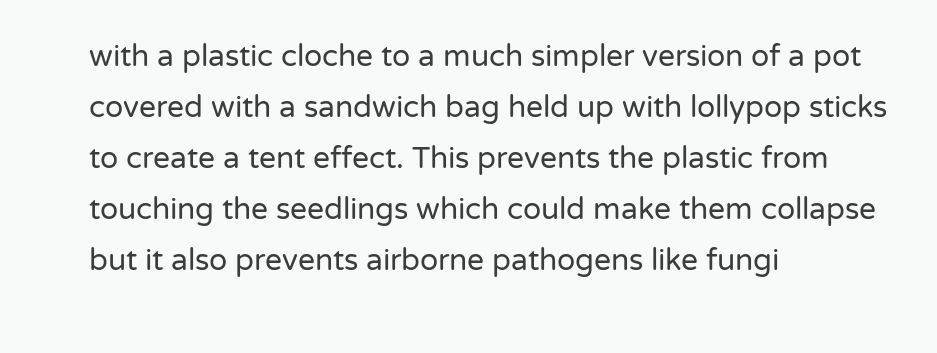with a plastic cloche to a much simpler version of a pot covered with a sandwich bag held up with lollypop sticks to create a tent effect. This prevents the plastic from touching the seedlings which could make them collapse but it also prevents airborne pathogens like fungi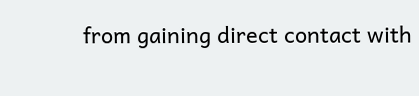from gaining direct contact with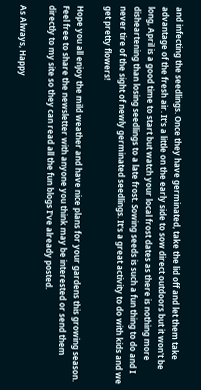and infecting the seedlings. Once they have germinated, take the lid off and let them take advantage of the fresh air. It's a little on the early side to sow direct outdoors but it won't be long, April is a good time to start but watch your local frost dates as there is nothing more disheartening than losing seedlings to a late frost. Sowing seeds is such a fun thing to do and I never tire of the sight of newly germinated seedlings. It's a great activity to do with kids and we get pretty flowers!

Hope you all enjoy the mild weather and have nice plans for your gardens this growing season. Feel free to share the newsletter with anyone you think may be interested or send them directly to my site so they can read all the fun blogs I’ve already posted.

As Always, Happy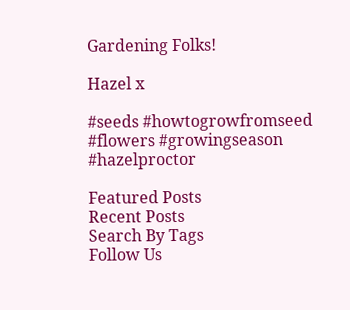Gardening Folks!

Hazel x

#seeds #howtogrowfromseed #flowers #growingseason #hazelproctor

Featured Posts
Recent Posts
Search By Tags
Follow Us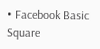• Facebook Basic Square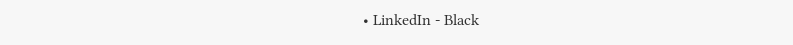• LinkedIn - Black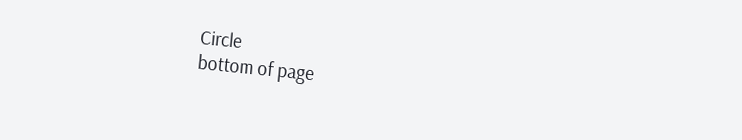Circle
bottom of page